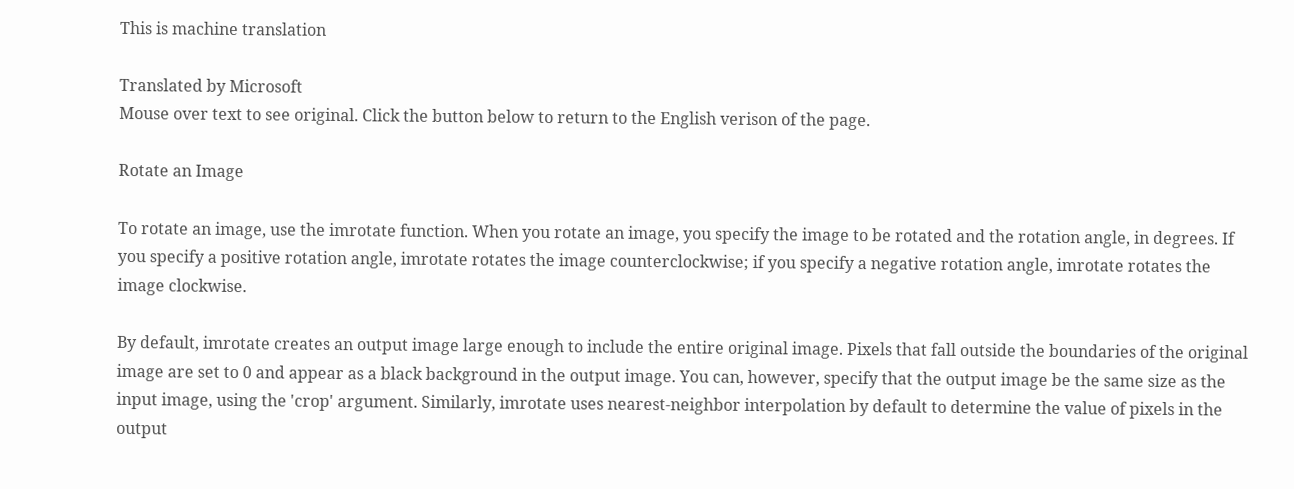This is machine translation

Translated by Microsoft
Mouse over text to see original. Click the button below to return to the English verison of the page.

Rotate an Image

To rotate an image, use the imrotate function. When you rotate an image, you specify the image to be rotated and the rotation angle, in degrees. If you specify a positive rotation angle, imrotate rotates the image counterclockwise; if you specify a negative rotation angle, imrotate rotates the image clockwise.

By default, imrotate creates an output image large enough to include the entire original image. Pixels that fall outside the boundaries of the original image are set to 0 and appear as a black background in the output image. You can, however, specify that the output image be the same size as the input image, using the 'crop' argument. Similarly, imrotate uses nearest-neighbor interpolation by default to determine the value of pixels in the output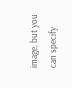image, but you can specify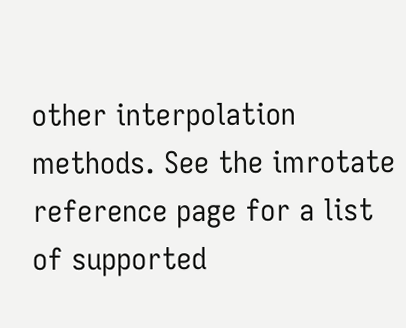other interpolation methods. See the imrotate reference page for a list of supported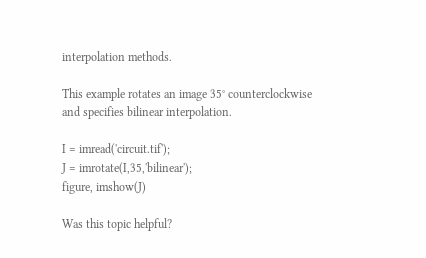interpolation methods.

This example rotates an image 35° counterclockwise and specifies bilinear interpolation.

I = imread('circuit.tif');
J = imrotate(I,35,'bilinear');
figure, imshow(J)

Was this topic helpful?